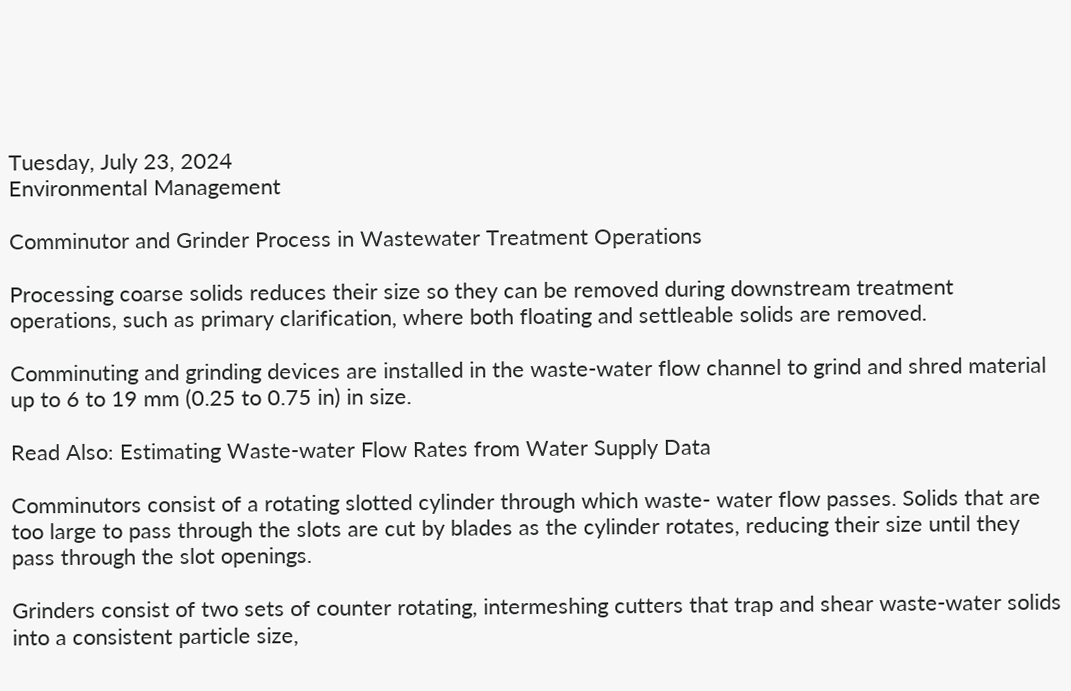Tuesday, July 23, 2024
Environmental Management

Comminutor and Grinder Process in Wastewater Treatment Operations

Processing coarse solids reduces their size so they can be removed during downstream treatment operations, such as primary clarification, where both floating and settleable solids are removed.

Comminuting and grinding devices are installed in the waste-water flow channel to grind and shred material up to 6 to 19 mm (0.25 to 0.75 in) in size.

Read Also: Estimating Waste-water Flow Rates from Water Supply Data

Comminutors consist of a rotating slotted cylinder through which waste- water flow passes. Solids that are too large to pass through the slots are cut by blades as the cylinder rotates, reducing their size until they pass through the slot openings.

Grinders consist of two sets of counter rotating, intermeshing cutters that trap and shear waste-water solids into a consistent particle size,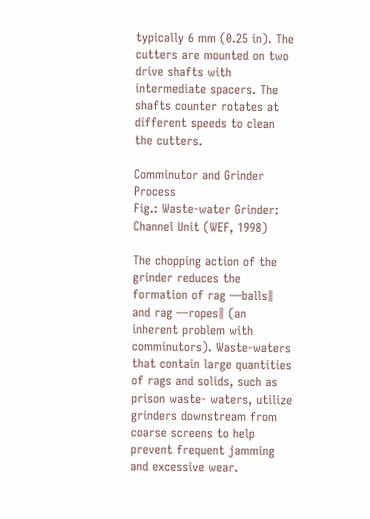typically 6 mm (0.25 in). The cutters are mounted on two drive shafts with intermediate spacers. The shafts counter rotates at different speeds to clean the cutters.

Comminutor and Grinder Process
Fig.: Waste-water Grinder: Channel Unit (WEF, 1998)

The chopping action of the grinder reduces the formation of rag ―balls‖ and rag ―ropes‖ (an inherent problem with comminutors). Waste-waters that contain large quantities of rags and solids, such as prison waste- waters, utilize grinders downstream from coarse screens to help prevent frequent jamming and excessive wear.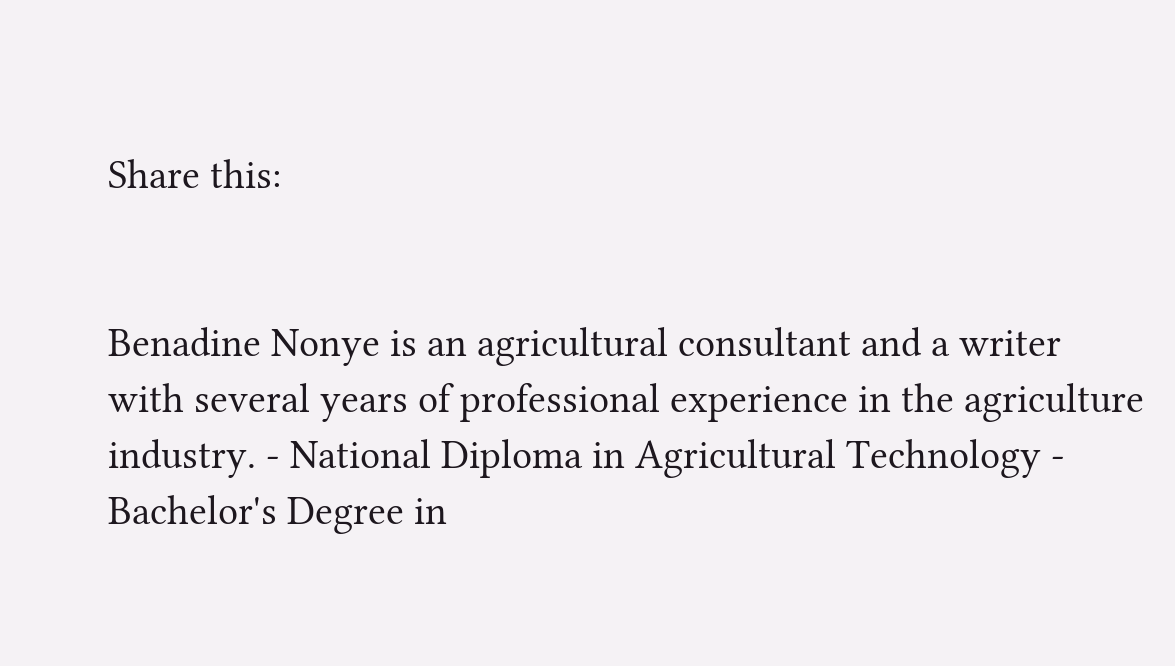Share this:


Benadine Nonye is an agricultural consultant and a writer with several years of professional experience in the agriculture industry. - National Diploma in Agricultural Technology - Bachelor's Degree in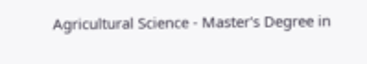Agricultural Science - Master's Degree in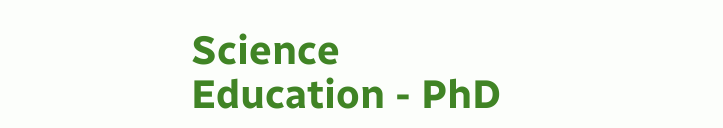Science Education - PhD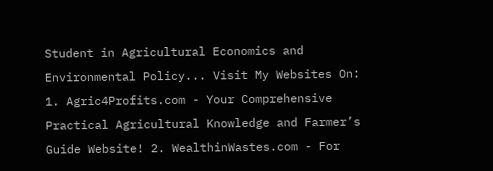Student in Agricultural Economics and Environmental Policy... Visit My Websites On: 1. Agric4Profits.com - Your Comprehensive Practical Agricultural Knowledge and Farmer’s Guide Website! 2. WealthinWastes.com - For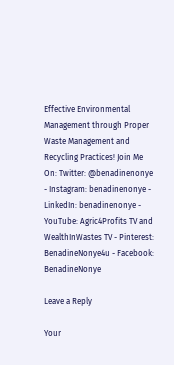Effective Environmental Management through Proper Waste Management and Recycling Practices! Join Me On: Twitter: @benadinenonye - Instagram: benadinenonye - LinkedIn: benadinenonye - YouTube: Agric4Profits TV and WealthInWastes TV - Pinterest: BenadineNonye4u - Facebook: BenadineNonye

Leave a Reply

Your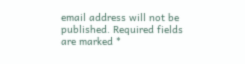email address will not be published. Required fields are marked *